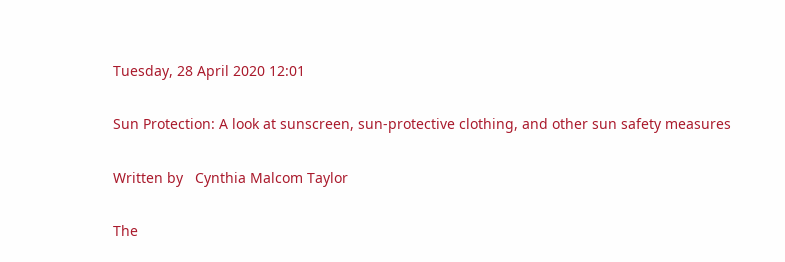Tuesday, 28 April 2020 12:01

Sun Protection: A look at sunscreen, sun-protective clothing, and other sun safety measures

Written by   Cynthia Malcom Taylor

The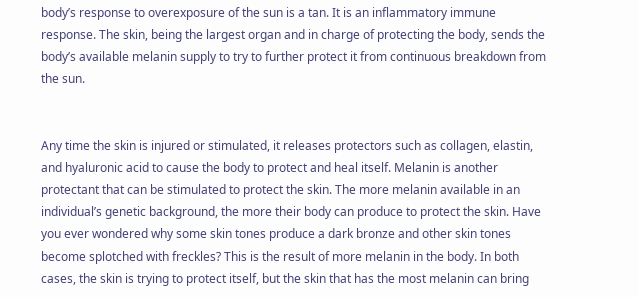body’s response to overexposure of the sun is a tan. It is an inflammatory immune response. The skin, being the largest organ and in charge of protecting the body, sends the body’s available melanin supply to try to further protect it from continuous breakdown from the sun.


Any time the skin is injured or stimulated, it releases protectors such as collagen, elastin, and hyaluronic acid to cause the body to protect and heal itself. Melanin is another protectant that can be stimulated to protect the skin. The more melanin available in an individual’s genetic background, the more their body can produce to protect the skin. Have you ever wondered why some skin tones produce a dark bronze and other skin tones become splotched with freckles? This is the result of more melanin in the body. In both cases, the skin is trying to protect itself, but the skin that has the most melanin can bring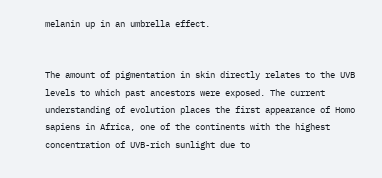melanin up in an umbrella effect.


The amount of pigmentation in skin directly relates to the UVB levels to which past ancestors were exposed. The current understanding of evolution places the first appearance of Homo sapiens in Africa, one of the continents with the highest concentration of UVB-rich sunlight due to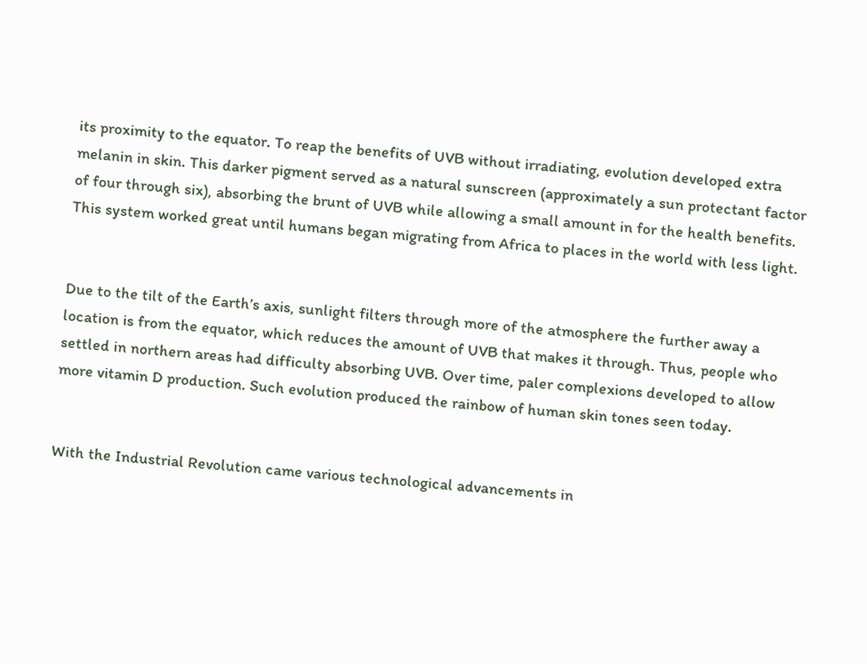its proximity to the equator. To reap the benefits of UVB without irradiating, evolution developed extra melanin in skin. This darker pigment served as a natural sunscreen (approximately a sun protectant factor of four through six), absorbing the brunt of UVB while allowing a small amount in for the health benefits. This system worked great until humans began migrating from Africa to places in the world with less light.


Due to the tilt of the Earth’s axis, sunlight filters through more of the atmosphere the further away a location is from the equator, which reduces the amount of UVB that makes it through. Thus, people who settled in northern areas had difficulty absorbing UVB. Over time, paler complexions developed to allow more vitamin D production. Such evolution produced the rainbow of human skin tones seen today.


With the Industrial Revolution came various technological advancements in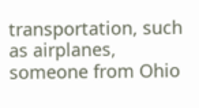transportation, such as airplanes, someone from Ohio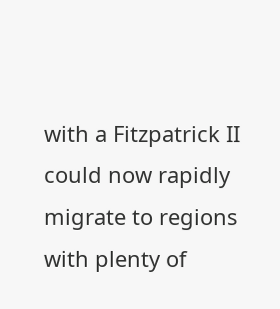with a Fitzpatrick II could now rapidly migrate to regions with plenty of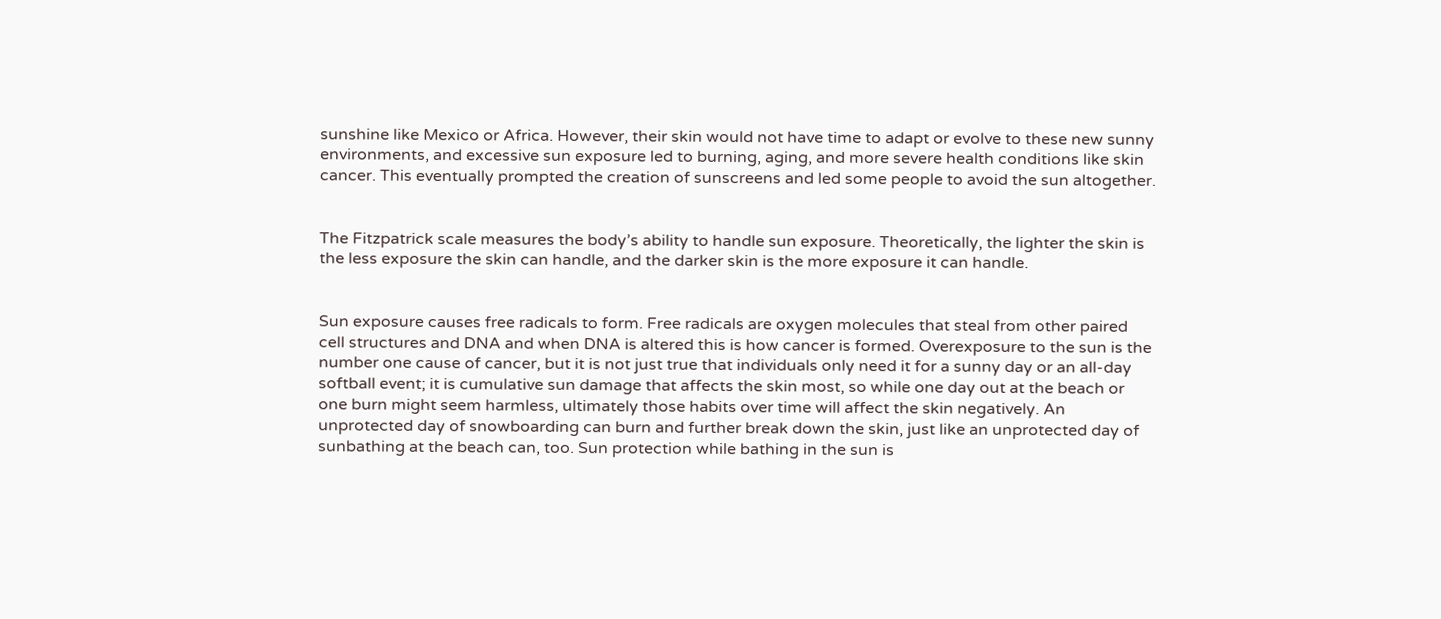sunshine like Mexico or Africa. However, their skin would not have time to adapt or evolve to these new sunny environments, and excessive sun exposure led to burning, aging, and more severe health conditions like skin cancer. This eventually prompted the creation of sunscreens and led some people to avoid the sun altogether.


The Fitzpatrick scale measures the body’s ability to handle sun exposure. Theoretically, the lighter the skin is the less exposure the skin can handle, and the darker skin is the more exposure it can handle.


Sun exposure causes free radicals to form. Free radicals are oxygen molecules that steal from other paired cell structures and DNA and when DNA is altered this is how cancer is formed. Overexposure to the sun is the number one cause of cancer, but it is not just true that individuals only need it for a sunny day or an all-day softball event; it is cumulative sun damage that affects the skin most, so while one day out at the beach or one burn might seem harmless, ultimately those habits over time will affect the skin negatively. An unprotected day of snowboarding can burn and further break down the skin, just like an unprotected day of sunbathing at the beach can, too. Sun protection while bathing in the sun is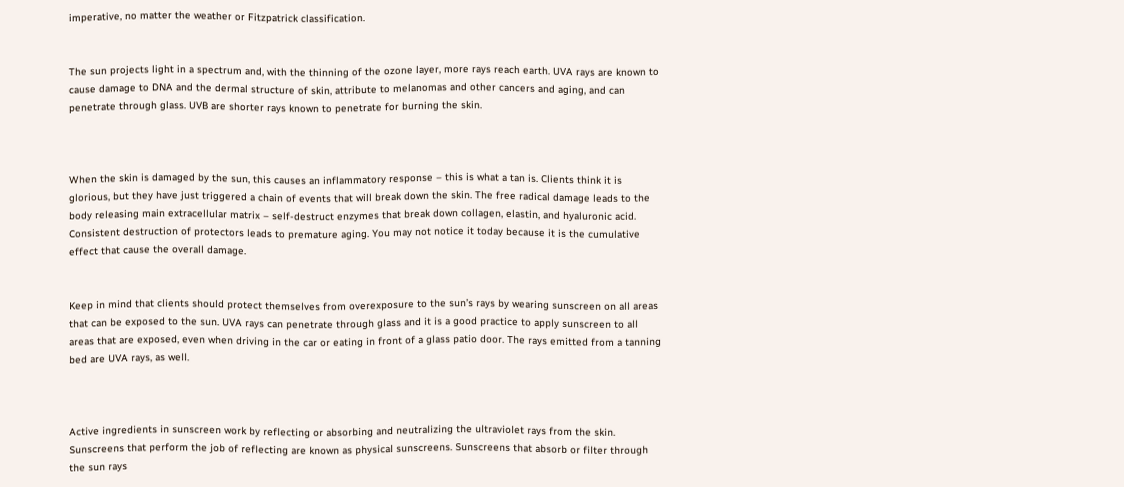imperative, no matter the weather or Fitzpatrick classification.


The sun projects light in a spectrum and, with the thinning of the ozone layer, more rays reach earth. UVA rays are known to cause damage to DNA and the dermal structure of skin, attribute to melanomas and other cancers and aging, and can penetrate through glass. UVB are shorter rays known to penetrate for burning the skin.



When the skin is damaged by the sun, this causes an inflammatory response – this is what a tan is. Clients think it is glorious, but they have just triggered a chain of events that will break down the skin. The free radical damage leads to the body releasing main extracellular matrix – self-destruct enzymes that break down collagen, elastin, and hyaluronic acid. Consistent destruction of protectors leads to premature aging. You may not notice it today because it is the cumulative effect that cause the overall damage.


Keep in mind that clients should protect themselves from overexposure to the sun’s rays by wearing sunscreen on all areas that can be exposed to the sun. UVA rays can penetrate through glass and it is a good practice to apply sunscreen to all areas that are exposed, even when driving in the car or eating in front of a glass patio door. The rays emitted from a tanning bed are UVA rays, as well.



Active ingredients in sunscreen work by reflecting or absorbing and neutralizing the ultraviolet rays from the skin. Sunscreens that perform the job of reflecting are known as physical sunscreens. Sunscreens that absorb or filter through the sun rays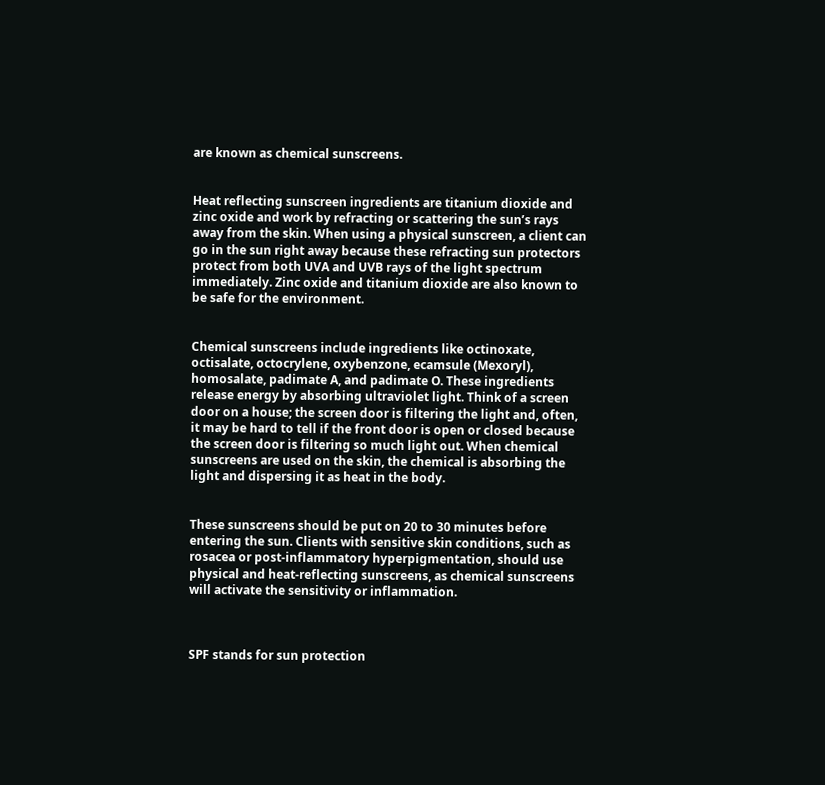are known as chemical sunscreens.


Heat reflecting sunscreen ingredients are titanium dioxide and zinc oxide and work by refracting or scattering the sun’s rays away from the skin. When using a physical sunscreen, a client can go in the sun right away because these refracting sun protectors protect from both UVA and UVB rays of the light spectrum immediately. Zinc oxide and titanium dioxide are also known to be safe for the environment.


Chemical sunscreens include ingredients like octinoxate, octisalate, octocrylene, oxybenzone, ecamsule (Mexoryl), homosalate, padimate A, and padimate O. These ingredients release energy by absorbing ultraviolet light. Think of a screen door on a house; the screen door is filtering the light and, often, it may be hard to tell if the front door is open or closed because the screen door is filtering so much light out. When chemical sunscreens are used on the skin, the chemical is absorbing the light and dispersing it as heat in the body.


These sunscreens should be put on 20 to 30 minutes before entering the sun. Clients with sensitive skin conditions, such as rosacea or post-inflammatory hyperpigmentation, should use physical and heat-reflecting sunscreens, as chemical sunscreens will activate the sensitivity or inflammation.



SPF stands for sun protection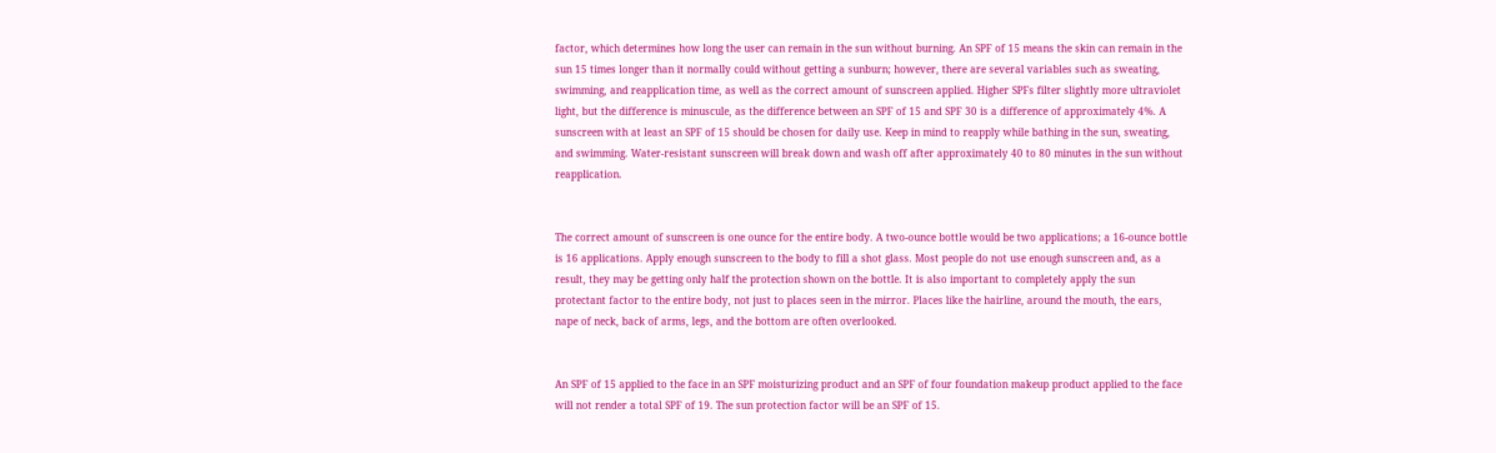factor, which determines how long the user can remain in the sun without burning. An SPF of 15 means the skin can remain in the sun 15 times longer than it normally could without getting a sunburn; however, there are several variables such as sweating, swimming, and reapplication time, as well as the correct amount of sunscreen applied. Higher SPFs filter slightly more ultraviolet light, but the difference is minuscule, as the difference between an SPF of 15 and SPF 30 is a difference of approximately 4%. A sunscreen with at least an SPF of 15 should be chosen for daily use. Keep in mind to reapply while bathing in the sun, sweating, and swimming. Water-resistant sunscreen will break down and wash off after approximately 40 to 80 minutes in the sun without reapplication.


The correct amount of sunscreen is one ounce for the entire body. A two-ounce bottle would be two applications; a 16-ounce bottle is 16 applications. Apply enough sunscreen to the body to fill a shot glass. Most people do not use enough sunscreen and, as a result, they may be getting only half the protection shown on the bottle. It is also important to completely apply the sun protectant factor to the entire body, not just to places seen in the mirror. Places like the hairline, around the mouth, the ears, nape of neck, back of arms, legs, and the bottom are often overlooked.


An SPF of 15 applied to the face in an SPF moisturizing product and an SPF of four foundation makeup product applied to the face will not render a total SPF of 19. The sun protection factor will be an SPF of 15.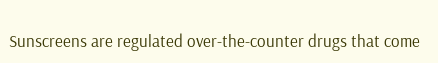Sunscreens are regulated over-the-counter drugs that come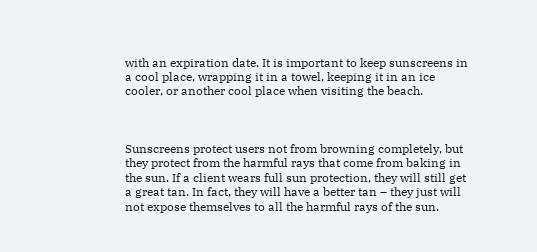with an expiration date. It is important to keep sunscreens in a cool place, wrapping it in a towel, keeping it in an ice cooler, or another cool place when visiting the beach.



Sunscreens protect users not from browning completely, but they protect from the harmful rays that come from baking in the sun. If a client wears full sun protection, they will still get a great tan. In fact, they will have a better tan – they just will not expose themselves to all the harmful rays of the sun.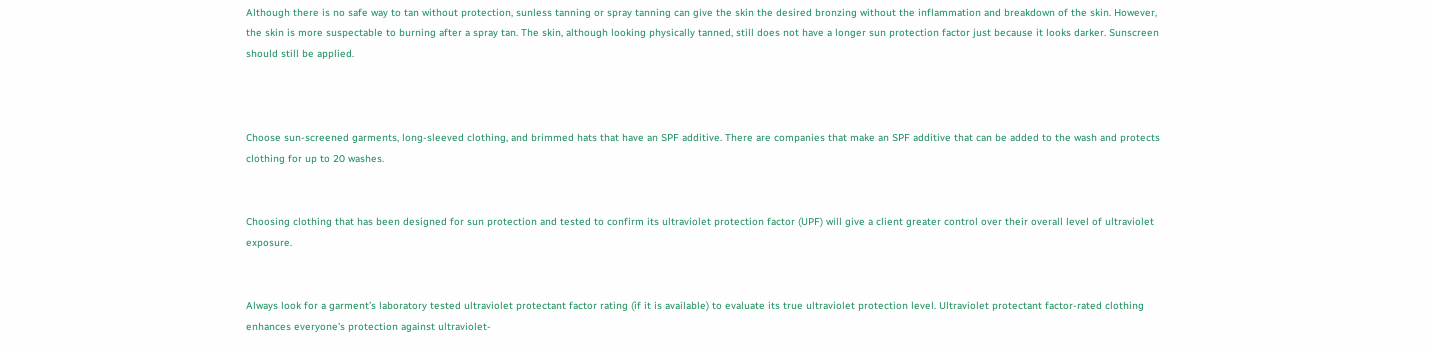Although there is no safe way to tan without protection, sunless tanning or spray tanning can give the skin the desired bronzing without the inflammation and breakdown of the skin. However, the skin is more suspectable to burning after a spray tan. The skin, although looking physically tanned, still does not have a longer sun protection factor just because it looks darker. Sunscreen should still be applied.



Choose sun-screened garments, long-sleeved clothing, and brimmed hats that have an SPF additive. There are companies that make an SPF additive that can be added to the wash and protects clothing for up to 20 washes.


Choosing clothing that has been designed for sun protection and tested to confirm its ultraviolet protection factor (UPF) will give a client greater control over their overall level of ultraviolet exposure.


Always look for a garment’s laboratory tested ultraviolet protectant factor rating (if it is available) to evaluate its true ultraviolet protection level. Ultraviolet protectant factor-rated clothing enhances everyone’s protection against ultraviolet-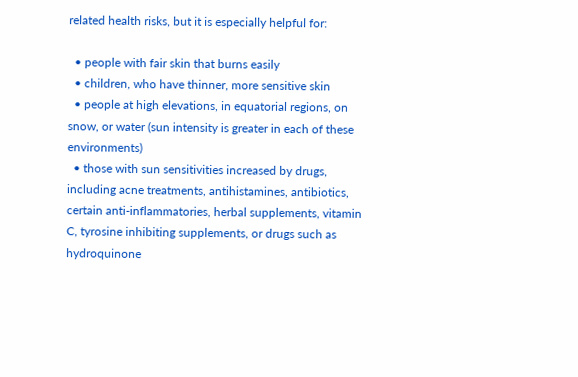related health risks, but it is especially helpful for:

  • people with fair skin that burns easily
  • children, who have thinner, more sensitive skin
  • people at high elevations, in equatorial regions, on snow, or water (sun intensity is greater in each of these environments)
  • those with sun sensitivities increased by drugs, including acne treatments, antihistamines, antibiotics, certain anti-inflammatories, herbal supplements, vitamin C, tyrosine inhibiting supplements, or drugs such as hydroquinone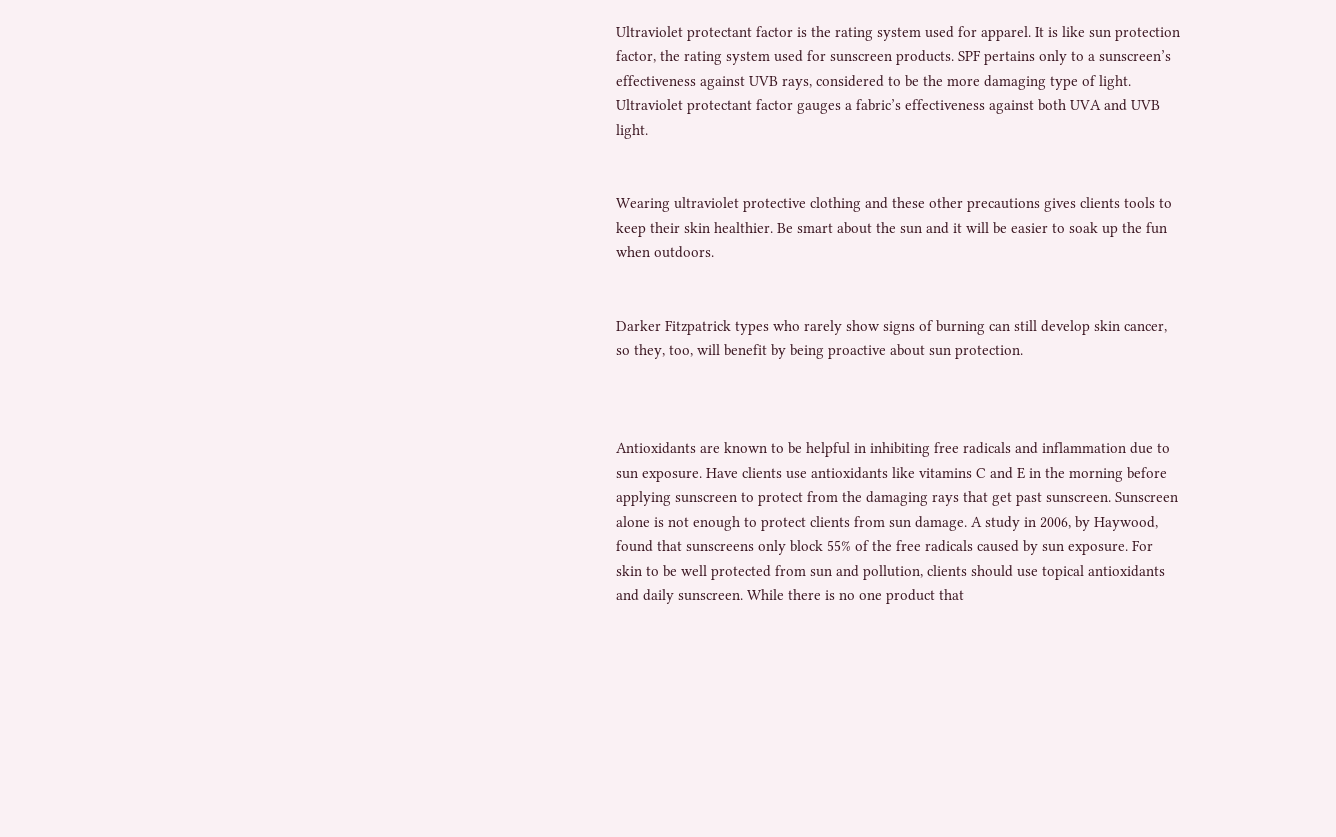Ultraviolet protectant factor is the rating system used for apparel. It is like sun protection factor, the rating system used for sunscreen products. SPF pertains only to a sunscreen’s effectiveness against UVB rays, considered to be the more damaging type of light. Ultraviolet protectant factor gauges a fabric’s effectiveness against both UVA and UVB light.


Wearing ultraviolet protective clothing and these other precautions gives clients tools to keep their skin healthier. Be smart about the sun and it will be easier to soak up the fun when outdoors.


Darker Fitzpatrick types who rarely show signs of burning can still develop skin cancer, so they, too, will benefit by being proactive about sun protection.



Antioxidants are known to be helpful in inhibiting free radicals and inflammation due to sun exposure. Have clients use antioxidants like vitamins C and E in the morning before applying sunscreen to protect from the damaging rays that get past sunscreen. Sunscreen alone is not enough to protect clients from sun damage. A study in 2006, by Haywood, found that sunscreens only block 55% of the free radicals caused by sun exposure. For skin to be well protected from sun and pollution, clients should use topical antioxidants and daily sunscreen. While there is no one product that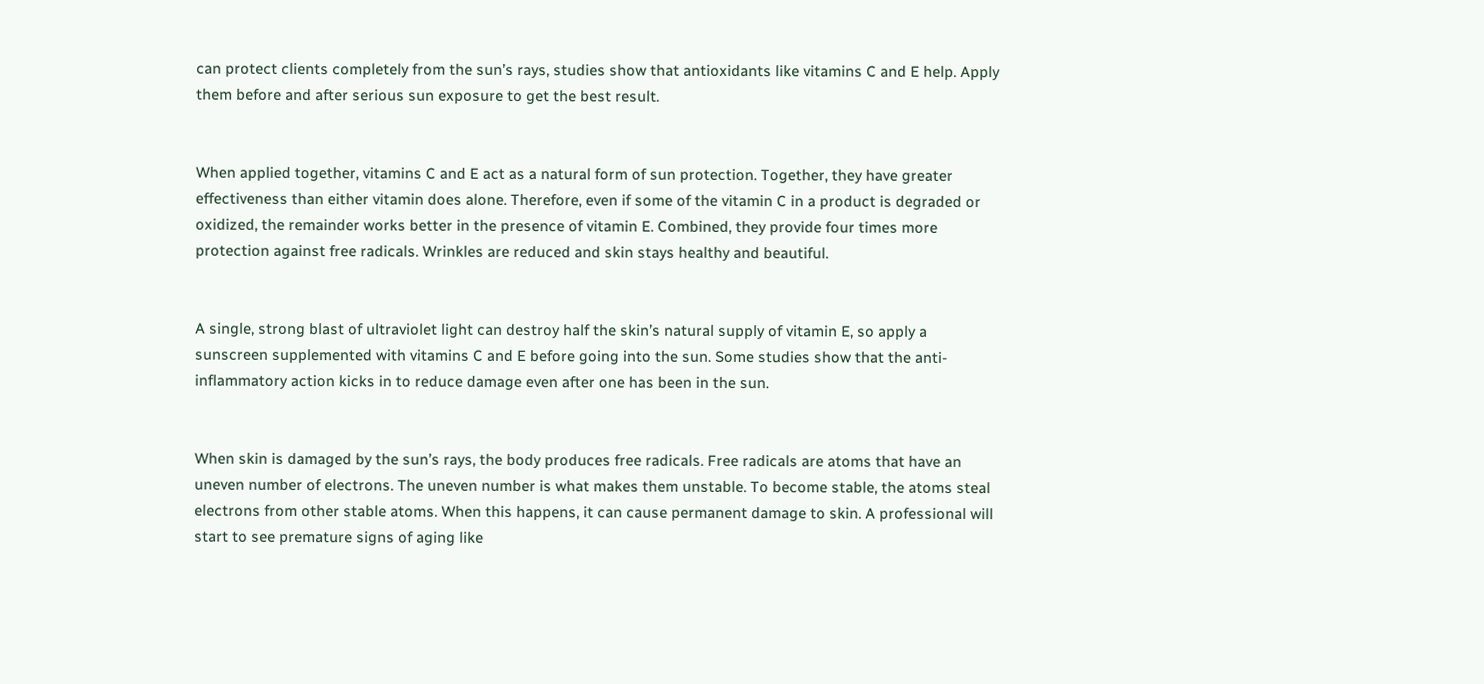can protect clients completely from the sun’s rays, studies show that antioxidants like vitamins C and E help. Apply them before and after serious sun exposure to get the best result.


When applied together, vitamins C and E act as a natural form of sun protection. Together, they have greater effectiveness than either vitamin does alone. Therefore, even if some of the vitamin C in a product is degraded or oxidized, the remainder works better in the presence of vitamin E. Combined, they provide four times more protection against free radicals. Wrinkles are reduced and skin stays healthy and beautiful.


A single, strong blast of ultraviolet light can destroy half the skin’s natural supply of vitamin E, so apply a sunscreen supplemented with vitamins C and E before going into the sun. Some studies show that the anti-inflammatory action kicks in to reduce damage even after one has been in the sun.


When skin is damaged by the sun’s rays, the body produces free radicals. Free radicals are atoms that have an uneven number of electrons. The uneven number is what makes them unstable. To become stable, the atoms steal electrons from other stable atoms. When this happens, it can cause permanent damage to skin. A professional will start to see premature signs of aging like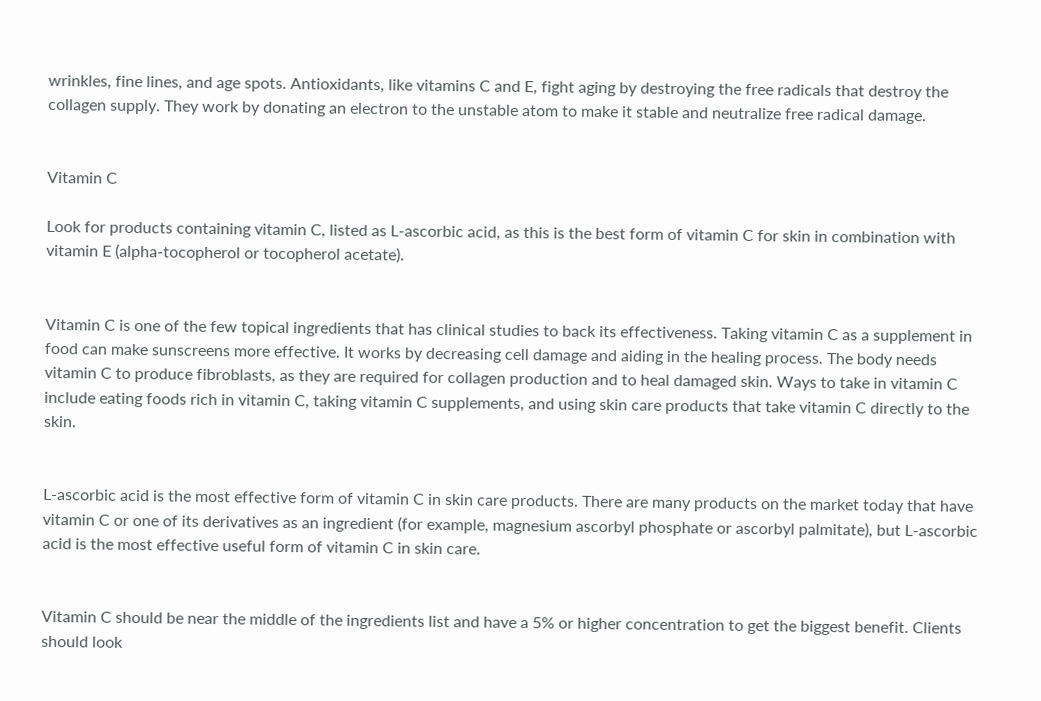wrinkles, fine lines, and age spots. Antioxidants, like vitamins C and E, fight aging by destroying the free radicals that destroy the collagen supply. They work by donating an electron to the unstable atom to make it stable and neutralize free radical damage.


Vitamin C

Look for products containing vitamin C, listed as L-ascorbic acid, as this is the best form of vitamin C for skin in combination with vitamin E (alpha-tocopherol or tocopherol acetate).


Vitamin C is one of the few topical ingredients that has clinical studies to back its effectiveness. Taking vitamin C as a supplement in food can make sunscreens more effective. It works by decreasing cell damage and aiding in the healing process. The body needs vitamin C to produce fibroblasts, as they are required for collagen production and to heal damaged skin. Ways to take in vitamin C include eating foods rich in vitamin C, taking vitamin C supplements, and using skin care products that take vitamin C directly to the skin.


L-ascorbic acid is the most effective form of vitamin C in skin care products. There are many products on the market today that have vitamin C or one of its derivatives as an ingredient (for example, magnesium ascorbyl phosphate or ascorbyl palmitate), but L-ascorbic acid is the most effective useful form of vitamin C in skin care.


Vitamin C should be near the middle of the ingredients list and have a 5% or higher concentration to get the biggest benefit. Clients should look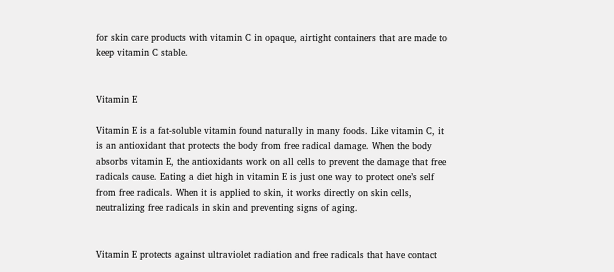for skin care products with vitamin C in opaque, airtight containers that are made to keep vitamin C stable.


Vitamin E

Vitamin E is a fat-soluble vitamin found naturally in many foods. Like vitamin C, it is an antioxidant that protects the body from free radical damage. When the body absorbs vitamin E, the antioxidants work on all cells to prevent the damage that free radicals cause. Eating a diet high in vitamin E is just one way to protect one’s self from free radicals. When it is applied to skin, it works directly on skin cells, neutralizing free radicals in skin and preventing signs of aging.


Vitamin E protects against ultraviolet radiation and free radicals that have contact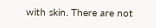with skin. There are not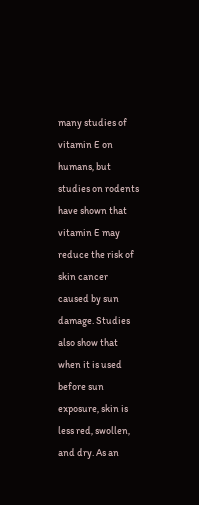many studies of vitamin E on humans, but studies on rodents have shown that vitamin E may reduce the risk of skin cancer caused by sun damage. Studies also show that when it is used before sun exposure, skin is less red, swollen, and dry. As an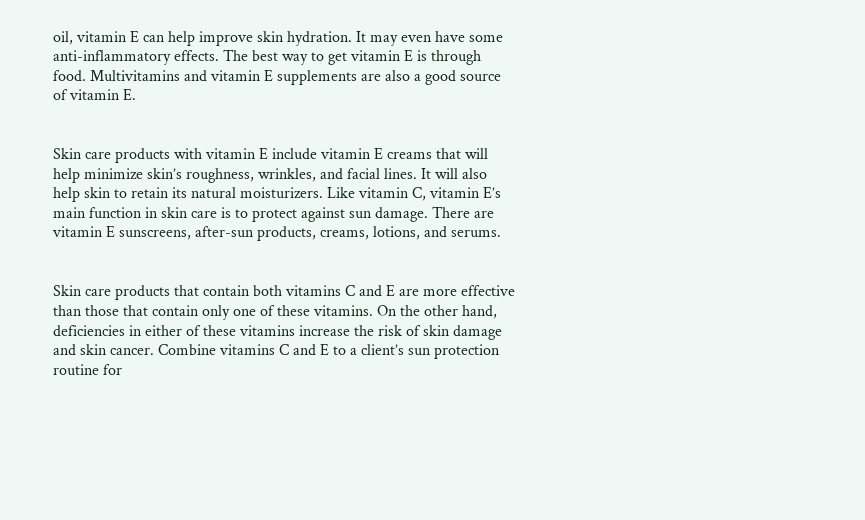oil, vitamin E can help improve skin hydration. It may even have some anti-inflammatory effects. The best way to get vitamin E is through food. Multivitamins and vitamin E supplements are also a good source of vitamin E.


Skin care products with vitamin E include vitamin E creams that will help minimize skin’s roughness, wrinkles, and facial lines. It will also help skin to retain its natural moisturizers. Like vitamin C, vitamin E’s main function in skin care is to protect against sun damage. There are vitamin E sunscreens, after-sun products, creams, lotions, and serums.


Skin care products that contain both vitamins C and E are more effective than those that contain only one of these vitamins. On the other hand, deficiencies in either of these vitamins increase the risk of skin damage and skin cancer. Combine vitamins C and E to a client’s sun protection routine for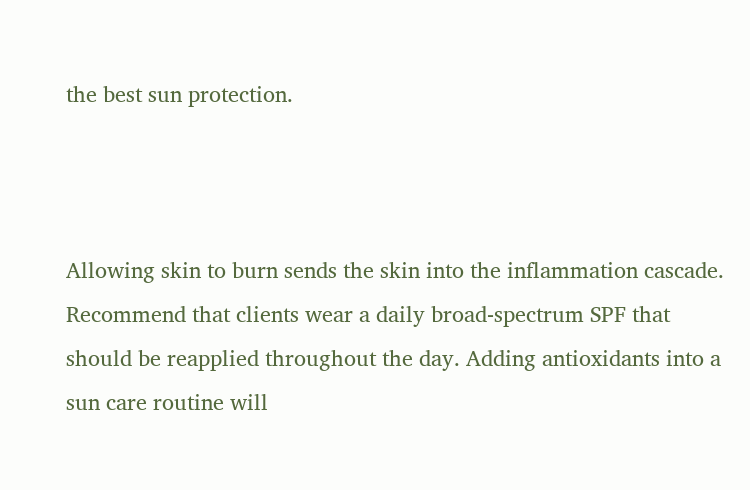the best sun protection.



Allowing skin to burn sends the skin into the inflammation cascade. Recommend that clients wear a daily broad-spectrum SPF that should be reapplied throughout the day. Adding antioxidants into a sun care routine will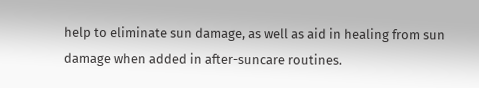help to eliminate sun damage, as well as aid in healing from sun damage when added in after-suncare routines.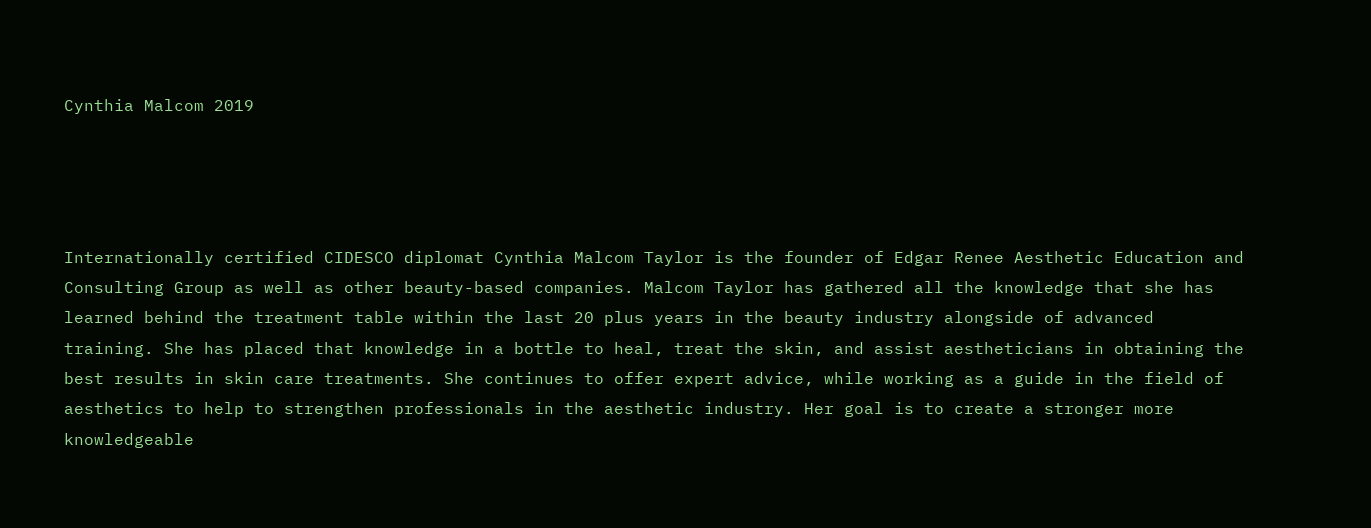Cynthia Malcom 2019




Internationally certified CIDESCO diplomat Cynthia Malcom Taylor is the founder of Edgar Renee Aesthetic Education and Consulting Group as well as other beauty-based companies. Malcom Taylor has gathered all the knowledge that she has learned behind the treatment table within the last 20 plus years in the beauty industry alongside of advanced training. She has placed that knowledge in a bottle to heal, treat the skin, and assist aestheticians in obtaining the best results in skin care treatments. She continues to offer expert advice, while working as a guide in the field of aesthetics to help to strengthen professionals in the aesthetic industry. Her goal is to create a stronger more knowledgeable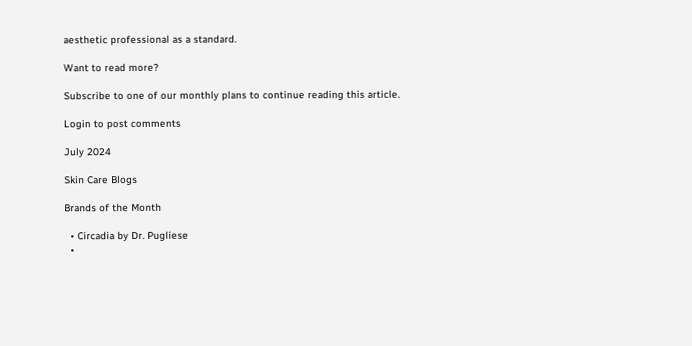aesthetic professional as a standard.

Want to read more?

Subscribe to one of our monthly plans to continue reading this article.

Login to post comments

July 2024

Skin Care Blogs

Brands of the Month

  • Circadia by Dr. Pugliese
  •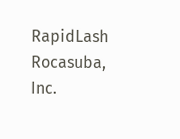RapidLash Rocasuba, Inc.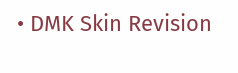• DMK Skin Revision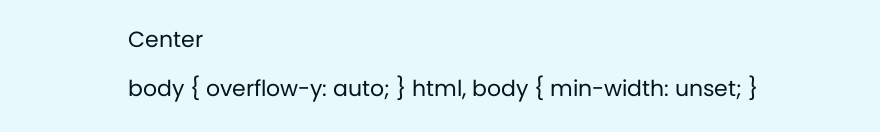Center
body { overflow-y: auto; } html, body { min-width: unset; }